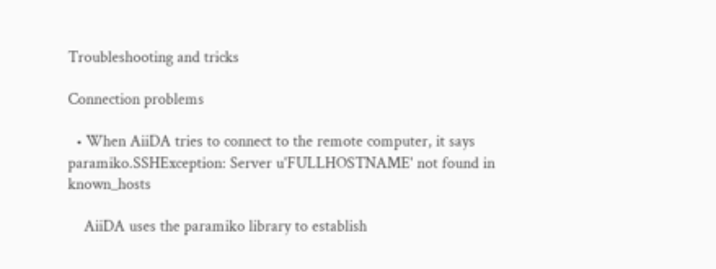Troubleshooting and tricks

Connection problems

  • When AiiDA tries to connect to the remote computer, it says paramiko.SSHException: Server u'FULLHOSTNAME' not found in known_hosts

    AiiDA uses the paramiko library to establish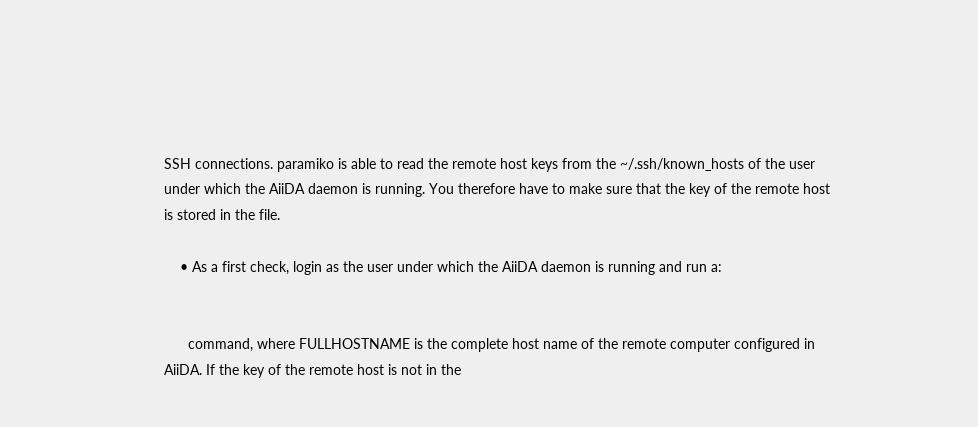SSH connections. paramiko is able to read the remote host keys from the ~/.ssh/known_hosts of the user under which the AiiDA daemon is running. You therefore have to make sure that the key of the remote host is stored in the file.

    • As a first check, login as the user under which the AiiDA daemon is running and run a:


      command, where FULLHOSTNAME is the complete host name of the remote computer configured in AiiDA. If the key of the remote host is not in the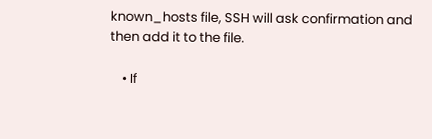known_hosts file, SSH will ask confirmation and then add it to the file.

    • If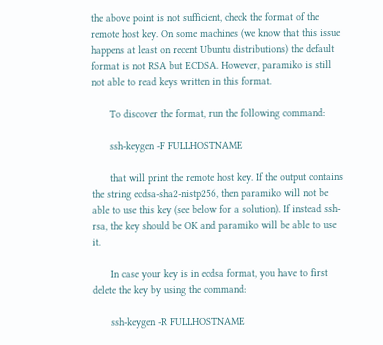the above point is not sufficient, check the format of the remote host key. On some machines (we know that this issue happens at least on recent Ubuntu distributions) the default format is not RSA but ECDSA. However, paramiko is still not able to read keys written in this format.

      To discover the format, run the following command:

      ssh-keygen -F FULLHOSTNAME

      that will print the remote host key. If the output contains the string ecdsa-sha2-nistp256, then paramiko will not be able to use this key (see below for a solution). If instead ssh-rsa, the key should be OK and paramiko will be able to use it.

      In case your key is in ecdsa format, you have to first delete the key by using the command:

      ssh-keygen -R FULLHOSTNAME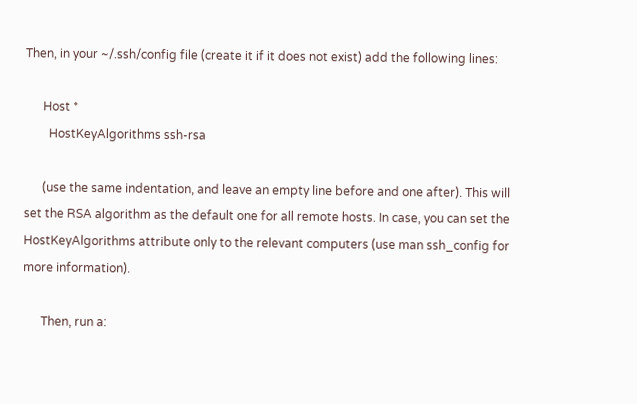Then, in your ~/.ssh/config file (create it if it does not exist) add the following lines:

      Host *
        HostKeyAlgorithms ssh-rsa

      (use the same indentation, and leave an empty line before and one after). This will set the RSA algorithm as the default one for all remote hosts. In case, you can set the HostKeyAlgorithms attribute only to the relevant computers (use man ssh_config for more information).

      Then, run a: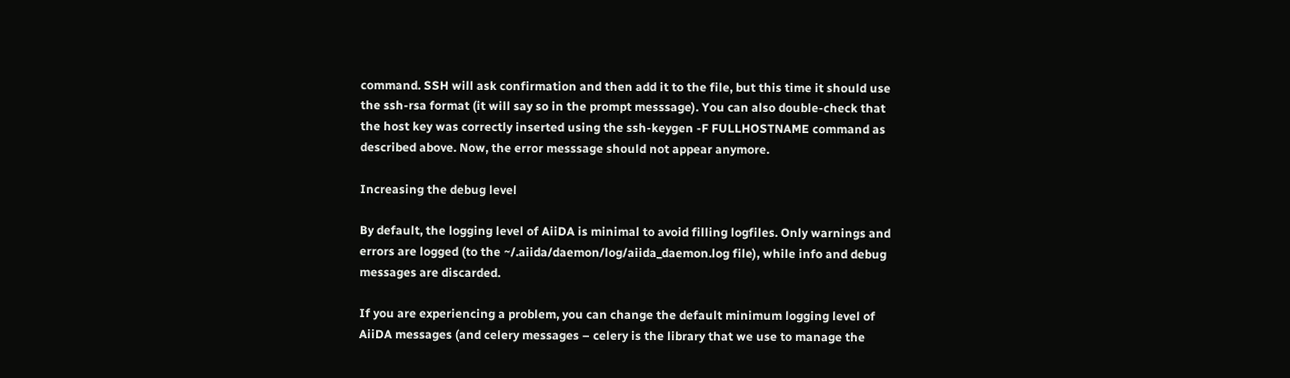command. SSH will ask confirmation and then add it to the file, but this time it should use the ssh-rsa format (it will say so in the prompt messsage). You can also double-check that the host key was correctly inserted using the ssh-keygen -F FULLHOSTNAME command as described above. Now, the error messsage should not appear anymore.

Increasing the debug level

By default, the logging level of AiiDA is minimal to avoid filling logfiles. Only warnings and errors are logged (to the ~/.aiida/daemon/log/aiida_daemon.log file), while info and debug messages are discarded.

If you are experiencing a problem, you can change the default minimum logging level of AiiDA messages (and celery messages – celery is the library that we use to manage the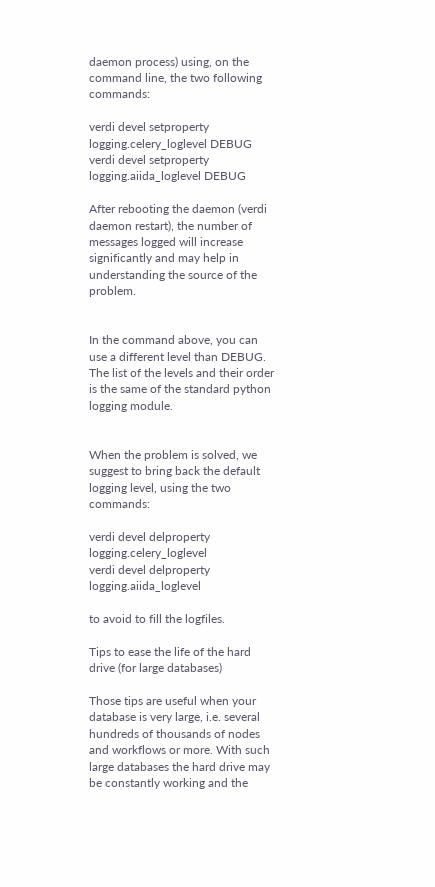daemon process) using, on the command line, the two following commands:

verdi devel setproperty logging.celery_loglevel DEBUG
verdi devel setproperty logging.aiida_loglevel DEBUG

After rebooting the daemon (verdi daemon restart), the number of messages logged will increase significantly and may help in understanding the source of the problem.


In the command above, you can use a different level than DEBUG. The list of the levels and their order is the same of the standard python logging module.


When the problem is solved, we suggest to bring back the default logging level, using the two commands:

verdi devel delproperty logging.celery_loglevel
verdi devel delproperty logging.aiida_loglevel

to avoid to fill the logfiles.

Tips to ease the life of the hard drive (for large databases)

Those tips are useful when your database is very large, i.e. several hundreds of thousands of nodes and workflows or more. With such large databases the hard drive may be constantly working and the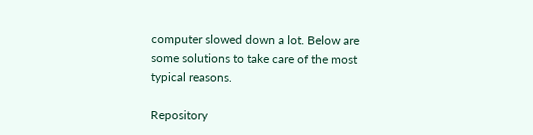computer slowed down a lot. Below are some solutions to take care of the most typical reasons.

Repository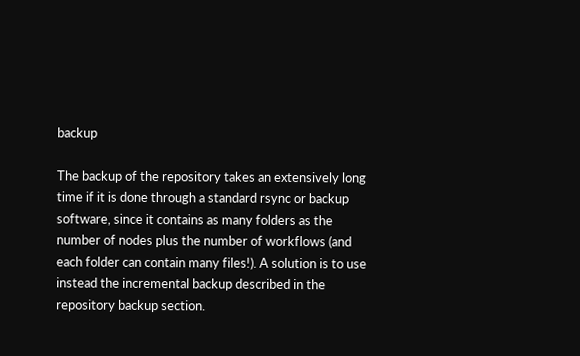backup

The backup of the repository takes an extensively long time if it is done through a standard rsync or backup software, since it contains as many folders as the number of nodes plus the number of workflows (and each folder can contain many files!). A solution is to use instead the incremental backup described in the repository backup section.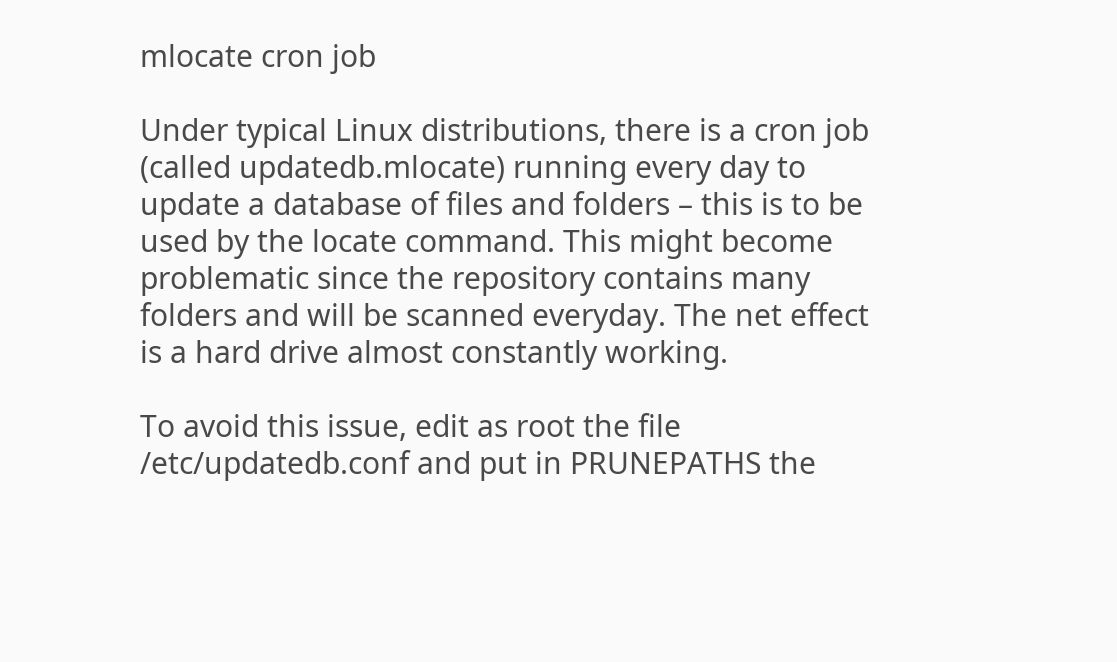mlocate cron job

Under typical Linux distributions, there is a cron job (called updatedb.mlocate) running every day to update a database of files and folders – this is to be used by the locate command. This might become problematic since the repository contains many folders and will be scanned everyday. The net effect is a hard drive almost constantly working.

To avoid this issue, edit as root the file /etc/updatedb.conf and put in PRUNEPATHS the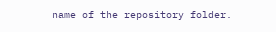name of the repository folder.